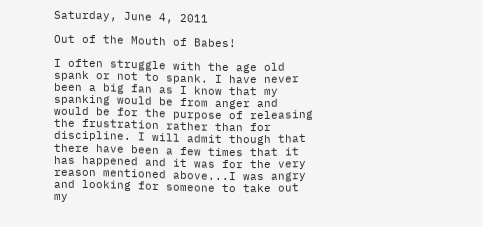Saturday, June 4, 2011

Out of the Mouth of Babes!

I often struggle with the age old spank or not to spank. I have never been a big fan as I know that my spanking would be from anger and would be for the purpose of releasing the frustration rather than for discipline. I will admit though that there have been a few times that it has happened and it was for the very reason mentioned above...I was angry and looking for someone to take out my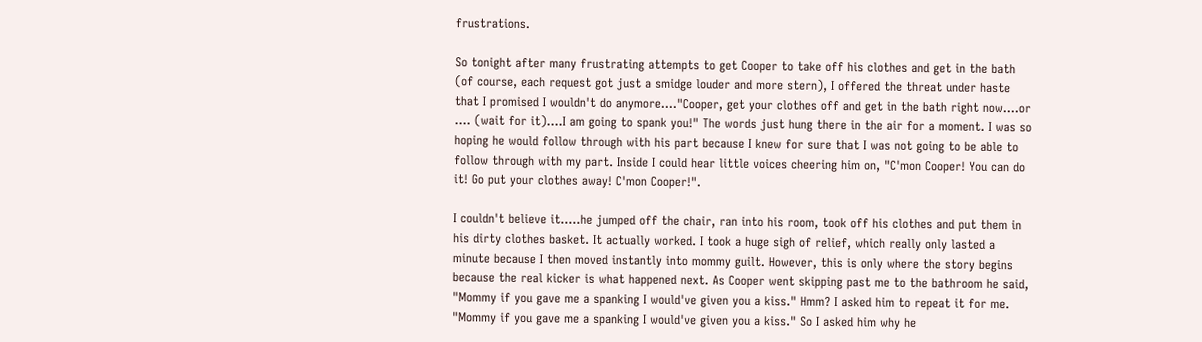frustrations.

So tonight after many frustrating attempts to get Cooper to take off his clothes and get in the bath (of course, each request got just a smidge louder and more stern), I offered the threat under haste that I promised I wouldn't do anymore...."Cooper, get your clothes off and get in the bath right now....or .... (wait for it)....I am going to spank you!" The words just hung there in the air for a moment. I was so hoping he would follow through with his part because I knew for sure that I was not going to be able to follow through with my part. Inside I could hear little voices cheering him on, "C'mon Cooper! You can do it! Go put your clothes away! C'mon Cooper!".

I couldn't believe it.....he jumped off the chair, ran into his room, took off his clothes and put them in his dirty clothes basket. It actually worked. I took a huge sigh of relief, which really only lasted a minute because I then moved instantly into mommy guilt. However, this is only where the story begins because the real kicker is what happened next. As Cooper went skipping past me to the bathroom he said, "Mommy if you gave me a spanking I would've given you a kiss." Hmm? I asked him to repeat it for me. "Mommy if you gave me a spanking I would've given you a kiss." So I asked him why he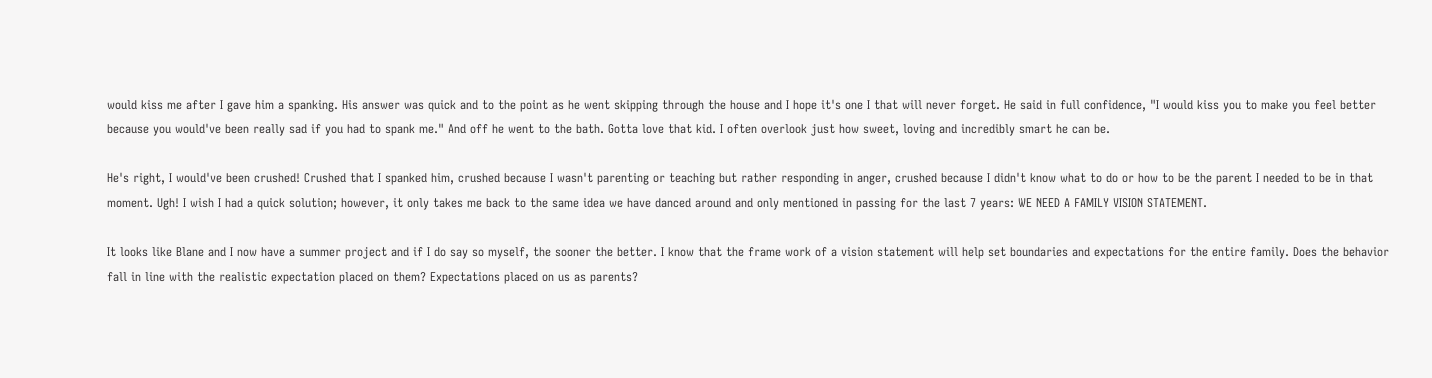would kiss me after I gave him a spanking. His answer was quick and to the point as he went skipping through the house and I hope it's one I that will never forget. He said in full confidence, "I would kiss you to make you feel better because you would've been really sad if you had to spank me." And off he went to the bath. Gotta love that kid. I often overlook just how sweet, loving and incredibly smart he can be.

He's right, I would've been crushed! Crushed that I spanked him, crushed because I wasn't parenting or teaching but rather responding in anger, crushed because I didn't know what to do or how to be the parent I needed to be in that moment. Ugh! I wish I had a quick solution; however, it only takes me back to the same idea we have danced around and only mentioned in passing for the last 7 years: WE NEED A FAMILY VISION STATEMENT.

It looks like Blane and I now have a summer project and if I do say so myself, the sooner the better. I know that the frame work of a vision statement will help set boundaries and expectations for the entire family. Does the behavior fall in line with the realistic expectation placed on them? Expectations placed on us as parents?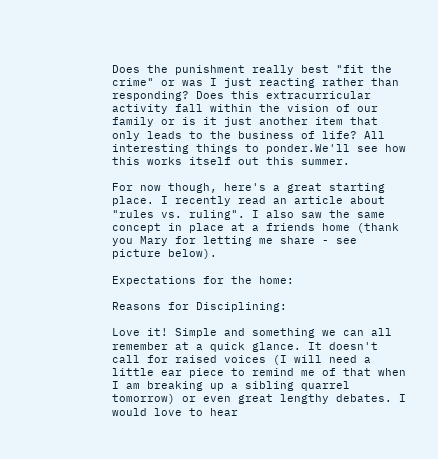Does the punishment really best "fit the crime" or was I just reacting rather than responding? Does this extracurricular activity fall within the vision of our family or is it just another item that only leads to the business of life? All interesting things to ponder.We'll see how this works itself out this summer.

For now though, here's a great starting place. I recently read an article about "rules vs. ruling". I also saw the same concept in place at a friends home (thank you Mary for letting me share - see picture below).

Expectations for the home:

Reasons for Disciplining:

Love it! Simple and something we can all remember at a quick glance. It doesn't call for raised voices (I will need a little ear piece to remind me of that when I am breaking up a sibling quarrel tomorrow) or even great lengthy debates. I would love to hear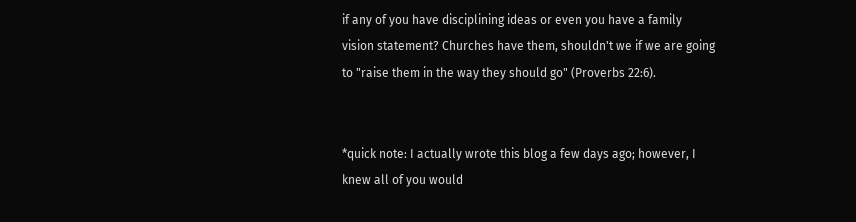if any of you have disciplining ideas or even you have a family vision statement? Churches have them, shouldn't we if we are going to "raise them in the way they should go" (Proverbs 22:6).


*quick note: I actually wrote this blog a few days ago; however, I knew all of you would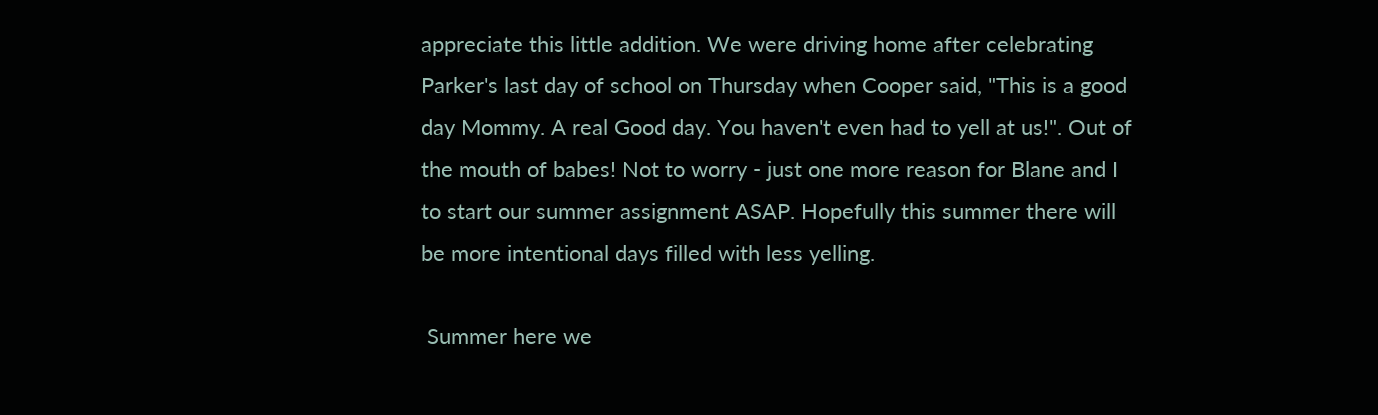appreciate this little addition. We were driving home after celebrating Parker's last day of school on Thursday when Cooper said, "This is a good day Mommy. A real Good day. You haven't even had to yell at us!". Out of the mouth of babes! Not to worry - just one more reason for Blane and I to start our summer assignment ASAP. Hopefully this summer there will be more intentional days filled with less yelling.

 Summer here we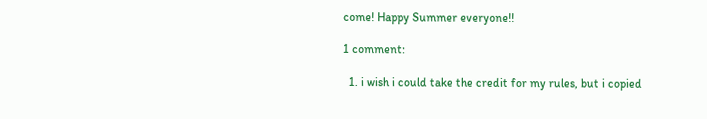come! Happy Summer everyone!!

1 comment:

  1. i wish i could take the credit for my rules, but i copied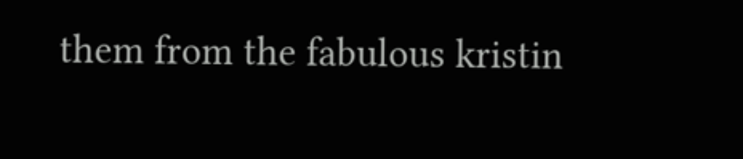them from the fabulous kristin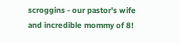scroggins - our pastor's wife and incredible mommy of 8!